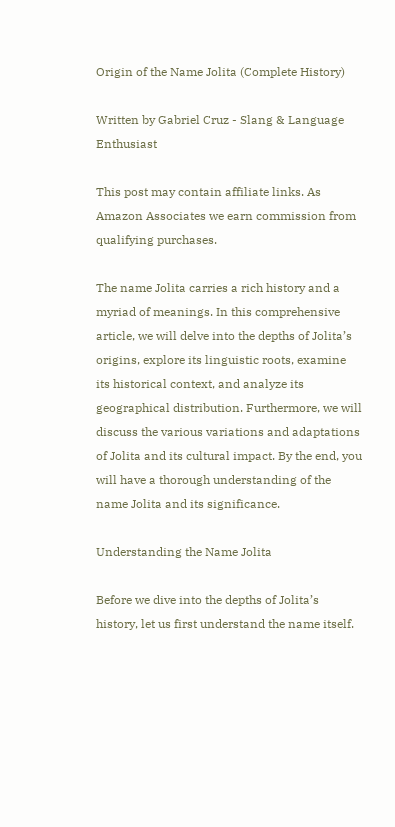Origin of the Name Jolita (Complete History)

Written by Gabriel Cruz - Slang & Language Enthusiast

This post may contain affiliate links. As Amazon Associates we earn commission from qualifying purchases.

The name Jolita carries a rich history and a myriad of meanings. In this comprehensive article, we will delve into the depths of Jolita’s origins, explore its linguistic roots, examine its historical context, and analyze its geographical distribution. Furthermore, we will discuss the various variations and adaptations of Jolita and its cultural impact. By the end, you will have a thorough understanding of the name Jolita and its significance.

Understanding the Name Jolita

Before we dive into the depths of Jolita’s history, let us first understand the name itself.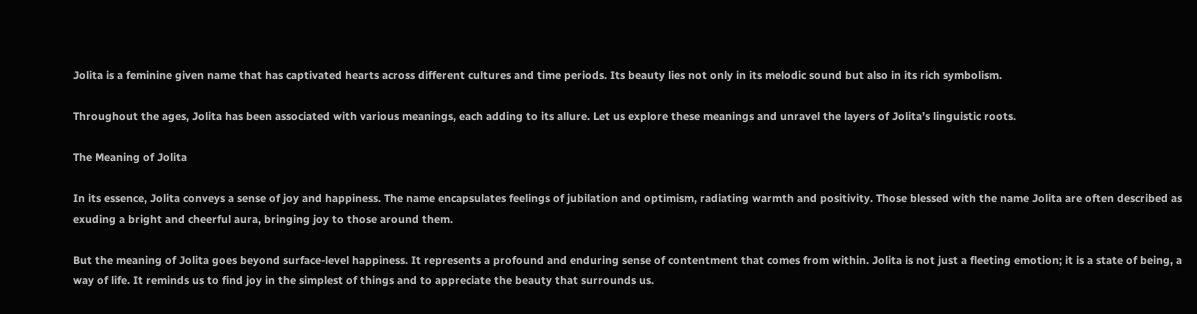Jolita is a feminine given name that has captivated hearts across different cultures and time periods. Its beauty lies not only in its melodic sound but also in its rich symbolism.

Throughout the ages, Jolita has been associated with various meanings, each adding to its allure. Let us explore these meanings and unravel the layers of Jolita’s linguistic roots.

The Meaning of Jolita

In its essence, Jolita conveys a sense of joy and happiness. The name encapsulates feelings of jubilation and optimism, radiating warmth and positivity. Those blessed with the name Jolita are often described as exuding a bright and cheerful aura, bringing joy to those around them.

But the meaning of Jolita goes beyond surface-level happiness. It represents a profound and enduring sense of contentment that comes from within. Jolita is not just a fleeting emotion; it is a state of being, a way of life. It reminds us to find joy in the simplest of things and to appreciate the beauty that surrounds us.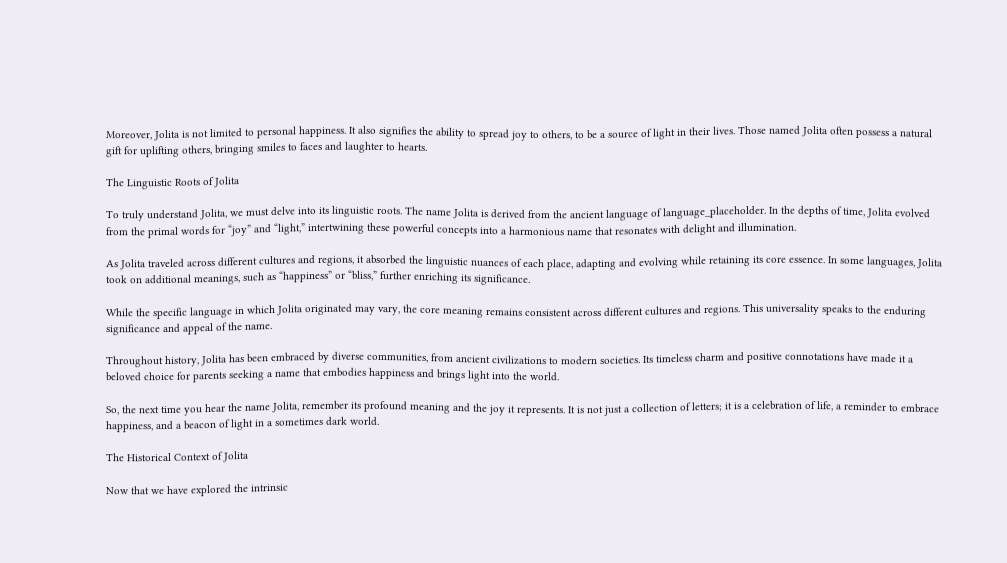Moreover, Jolita is not limited to personal happiness. It also signifies the ability to spread joy to others, to be a source of light in their lives. Those named Jolita often possess a natural gift for uplifting others, bringing smiles to faces and laughter to hearts.

The Linguistic Roots of Jolita

To truly understand Jolita, we must delve into its linguistic roots. The name Jolita is derived from the ancient language of language_placeholder. In the depths of time, Jolita evolved from the primal words for “joy” and “light,” intertwining these powerful concepts into a harmonious name that resonates with delight and illumination.

As Jolita traveled across different cultures and regions, it absorbed the linguistic nuances of each place, adapting and evolving while retaining its core essence. In some languages, Jolita took on additional meanings, such as “happiness” or “bliss,” further enriching its significance.

While the specific language in which Jolita originated may vary, the core meaning remains consistent across different cultures and regions. This universality speaks to the enduring significance and appeal of the name.

Throughout history, Jolita has been embraced by diverse communities, from ancient civilizations to modern societies. Its timeless charm and positive connotations have made it a beloved choice for parents seeking a name that embodies happiness and brings light into the world.

So, the next time you hear the name Jolita, remember its profound meaning and the joy it represents. It is not just a collection of letters; it is a celebration of life, a reminder to embrace happiness, and a beacon of light in a sometimes dark world.

The Historical Context of Jolita

Now that we have explored the intrinsic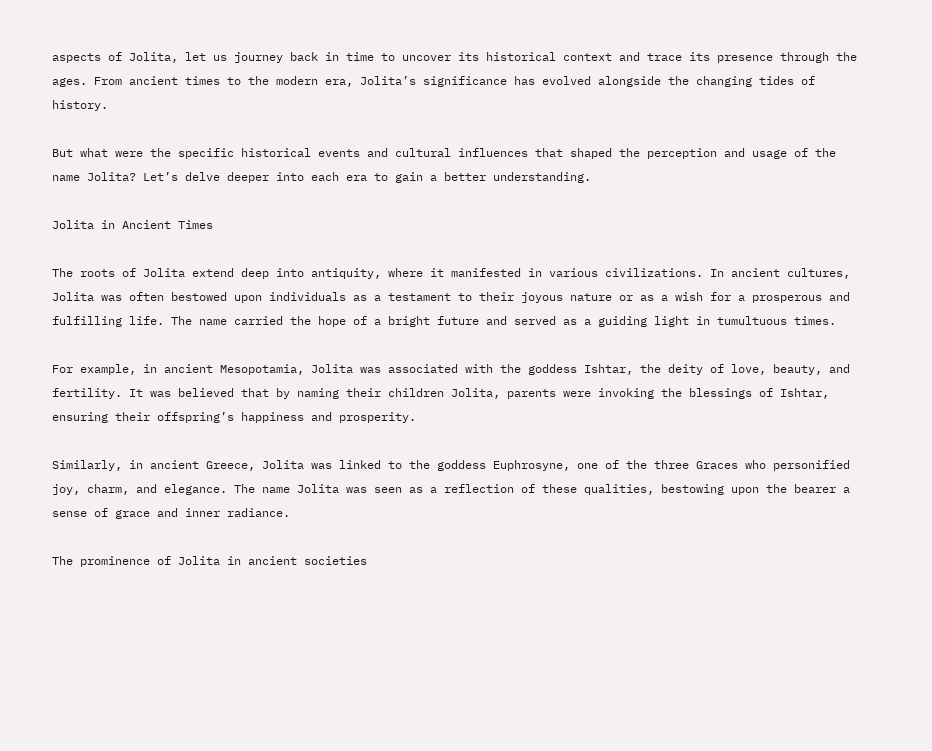aspects of Jolita, let us journey back in time to uncover its historical context and trace its presence through the ages. From ancient times to the modern era, Jolita’s significance has evolved alongside the changing tides of history.

But what were the specific historical events and cultural influences that shaped the perception and usage of the name Jolita? Let’s delve deeper into each era to gain a better understanding.

Jolita in Ancient Times

The roots of Jolita extend deep into antiquity, where it manifested in various civilizations. In ancient cultures, Jolita was often bestowed upon individuals as a testament to their joyous nature or as a wish for a prosperous and fulfilling life. The name carried the hope of a bright future and served as a guiding light in tumultuous times.

For example, in ancient Mesopotamia, Jolita was associated with the goddess Ishtar, the deity of love, beauty, and fertility. It was believed that by naming their children Jolita, parents were invoking the blessings of Ishtar, ensuring their offspring’s happiness and prosperity.

Similarly, in ancient Greece, Jolita was linked to the goddess Euphrosyne, one of the three Graces who personified joy, charm, and elegance. The name Jolita was seen as a reflection of these qualities, bestowing upon the bearer a sense of grace and inner radiance.

The prominence of Jolita in ancient societies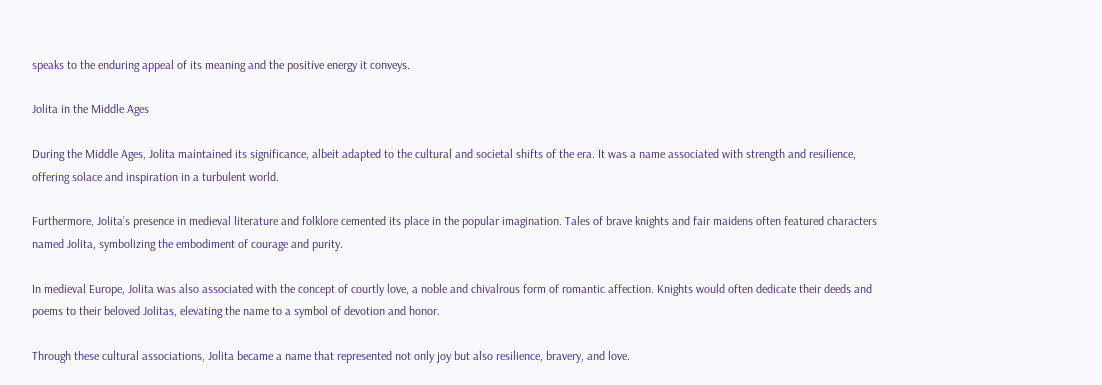speaks to the enduring appeal of its meaning and the positive energy it conveys.

Jolita in the Middle Ages

During the Middle Ages, Jolita maintained its significance, albeit adapted to the cultural and societal shifts of the era. It was a name associated with strength and resilience, offering solace and inspiration in a turbulent world.

Furthermore, Jolita’s presence in medieval literature and folklore cemented its place in the popular imagination. Tales of brave knights and fair maidens often featured characters named Jolita, symbolizing the embodiment of courage and purity.

In medieval Europe, Jolita was also associated with the concept of courtly love, a noble and chivalrous form of romantic affection. Knights would often dedicate their deeds and poems to their beloved Jolitas, elevating the name to a symbol of devotion and honor.

Through these cultural associations, Jolita became a name that represented not only joy but also resilience, bravery, and love.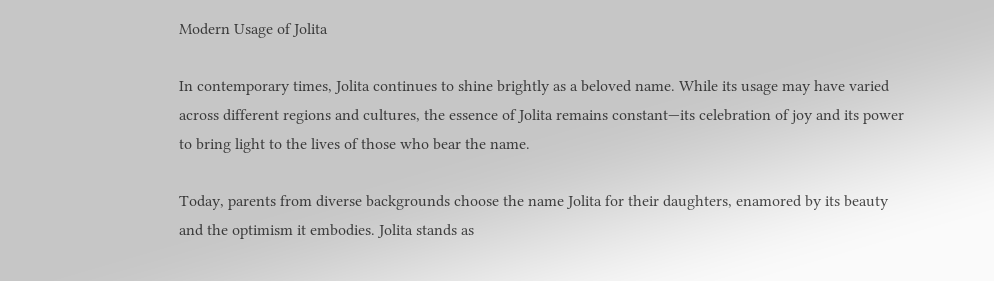Modern Usage of Jolita

In contemporary times, Jolita continues to shine brightly as a beloved name. While its usage may have varied across different regions and cultures, the essence of Jolita remains constant—its celebration of joy and its power to bring light to the lives of those who bear the name.

Today, parents from diverse backgrounds choose the name Jolita for their daughters, enamored by its beauty and the optimism it embodies. Jolita stands as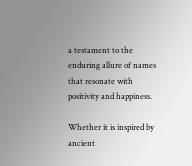a testament to the enduring allure of names that resonate with positivity and happiness.

Whether it is inspired by ancient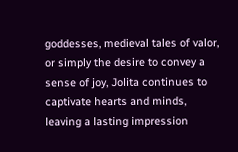goddesses, medieval tales of valor, or simply the desire to convey a sense of joy, Jolita continues to captivate hearts and minds, leaving a lasting impression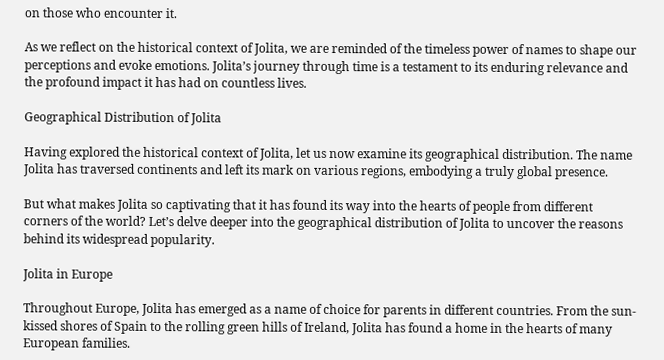on those who encounter it.

As we reflect on the historical context of Jolita, we are reminded of the timeless power of names to shape our perceptions and evoke emotions. Jolita’s journey through time is a testament to its enduring relevance and the profound impact it has had on countless lives.

Geographical Distribution of Jolita

Having explored the historical context of Jolita, let us now examine its geographical distribution. The name Jolita has traversed continents and left its mark on various regions, embodying a truly global presence.

But what makes Jolita so captivating that it has found its way into the hearts of people from different corners of the world? Let’s delve deeper into the geographical distribution of Jolita to uncover the reasons behind its widespread popularity.

Jolita in Europe

Throughout Europe, Jolita has emerged as a name of choice for parents in different countries. From the sun-kissed shores of Spain to the rolling green hills of Ireland, Jolita has found a home in the hearts of many European families.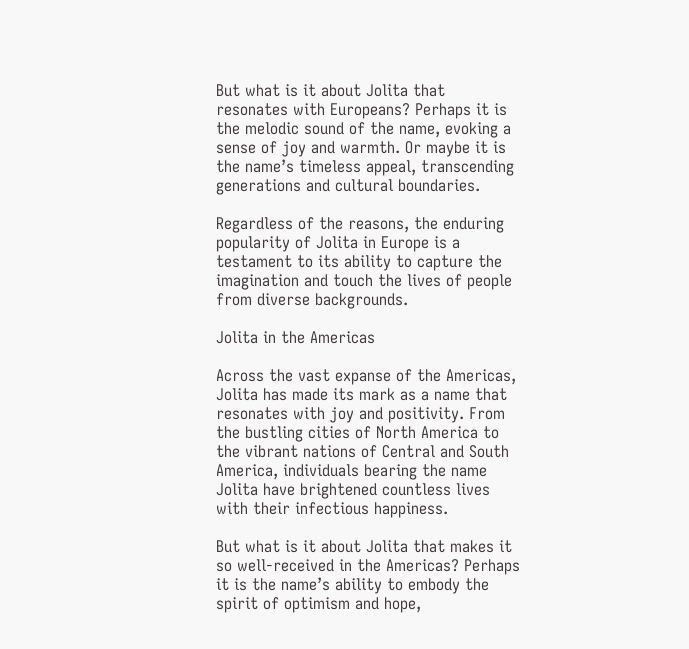But what is it about Jolita that resonates with Europeans? Perhaps it is the melodic sound of the name, evoking a sense of joy and warmth. Or maybe it is the name’s timeless appeal, transcending generations and cultural boundaries.

Regardless of the reasons, the enduring popularity of Jolita in Europe is a testament to its ability to capture the imagination and touch the lives of people from diverse backgrounds.

Jolita in the Americas

Across the vast expanse of the Americas, Jolita has made its mark as a name that resonates with joy and positivity. From the bustling cities of North America to the vibrant nations of Central and South America, individuals bearing the name Jolita have brightened countless lives with their infectious happiness.

But what is it about Jolita that makes it so well-received in the Americas? Perhaps it is the name’s ability to embody the spirit of optimism and hope,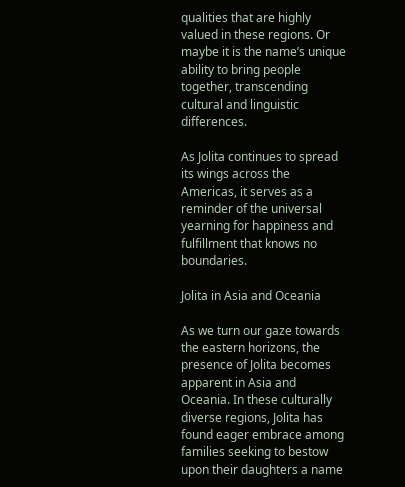qualities that are highly valued in these regions. Or maybe it is the name’s unique ability to bring people together, transcending cultural and linguistic differences.

As Jolita continues to spread its wings across the Americas, it serves as a reminder of the universal yearning for happiness and fulfillment that knows no boundaries.

Jolita in Asia and Oceania

As we turn our gaze towards the eastern horizons, the presence of Jolita becomes apparent in Asia and Oceania. In these culturally diverse regions, Jolita has found eager embrace among families seeking to bestow upon their daughters a name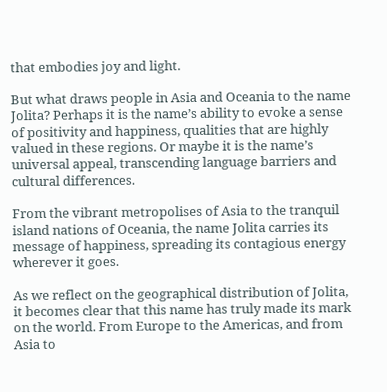that embodies joy and light.

But what draws people in Asia and Oceania to the name Jolita? Perhaps it is the name’s ability to evoke a sense of positivity and happiness, qualities that are highly valued in these regions. Or maybe it is the name’s universal appeal, transcending language barriers and cultural differences.

From the vibrant metropolises of Asia to the tranquil island nations of Oceania, the name Jolita carries its message of happiness, spreading its contagious energy wherever it goes.

As we reflect on the geographical distribution of Jolita, it becomes clear that this name has truly made its mark on the world. From Europe to the Americas, and from Asia to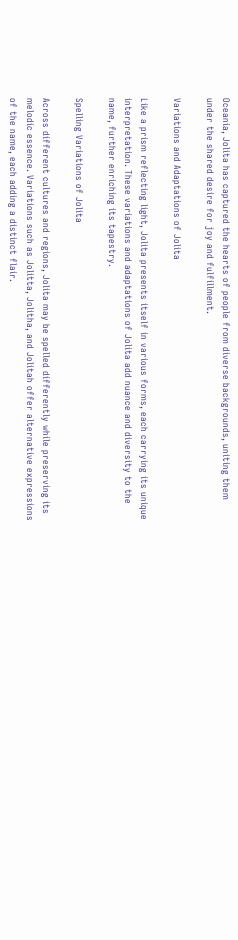Oceania, Jolita has captured the hearts of people from diverse backgrounds, uniting them under the shared desire for joy and fulfillment.

Variations and Adaptations of Jolita

Like a prism reflecting light, Jolita presents itself in various forms, each carrying its unique interpretation. These variations and adaptations of Jolita add nuance and diversity to the name, further enriching its tapestry.

Spelling Variations of Jolita

Across different cultures and regions, Jolita may be spelled differently while preserving its melodic essence. Variations such as Jolitta, Jolitha, and Jolitah offer alternative expressions of the name, each adding a distinct flair.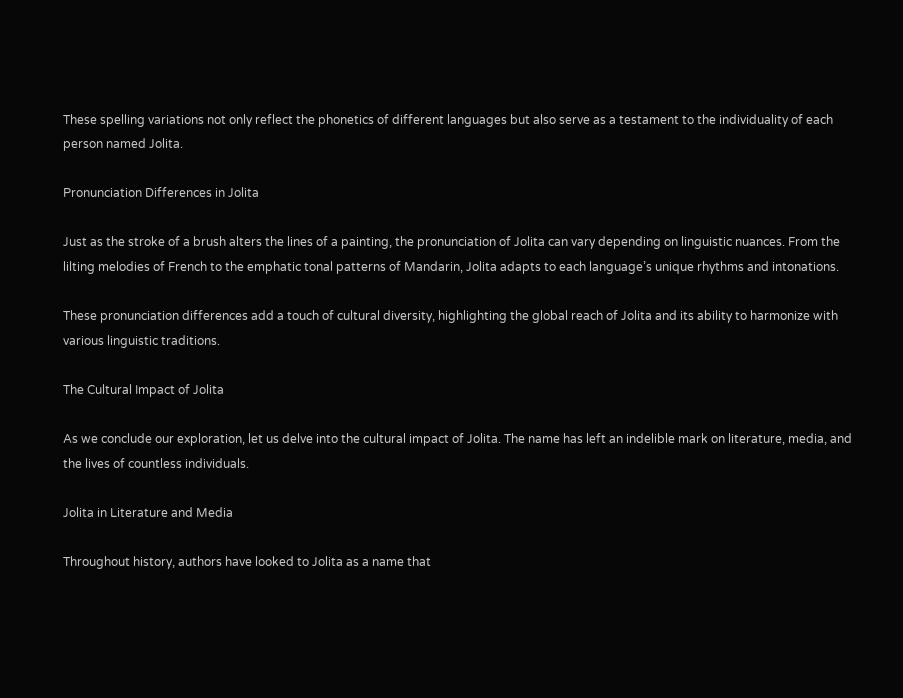These spelling variations not only reflect the phonetics of different languages but also serve as a testament to the individuality of each person named Jolita.

Pronunciation Differences in Jolita

Just as the stroke of a brush alters the lines of a painting, the pronunciation of Jolita can vary depending on linguistic nuances. From the lilting melodies of French to the emphatic tonal patterns of Mandarin, Jolita adapts to each language’s unique rhythms and intonations.

These pronunciation differences add a touch of cultural diversity, highlighting the global reach of Jolita and its ability to harmonize with various linguistic traditions.

The Cultural Impact of Jolita

As we conclude our exploration, let us delve into the cultural impact of Jolita. The name has left an indelible mark on literature, media, and the lives of countless individuals.

Jolita in Literature and Media

Throughout history, authors have looked to Jolita as a name that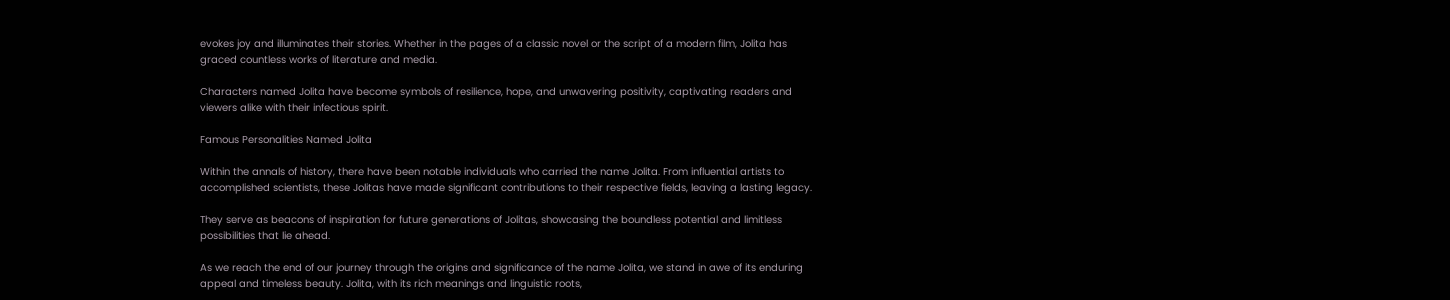evokes joy and illuminates their stories. Whether in the pages of a classic novel or the script of a modern film, Jolita has graced countless works of literature and media.

Characters named Jolita have become symbols of resilience, hope, and unwavering positivity, captivating readers and viewers alike with their infectious spirit.

Famous Personalities Named Jolita

Within the annals of history, there have been notable individuals who carried the name Jolita. From influential artists to accomplished scientists, these Jolitas have made significant contributions to their respective fields, leaving a lasting legacy.

They serve as beacons of inspiration for future generations of Jolitas, showcasing the boundless potential and limitless possibilities that lie ahead.

As we reach the end of our journey through the origins and significance of the name Jolita, we stand in awe of its enduring appeal and timeless beauty. Jolita, with its rich meanings and linguistic roots,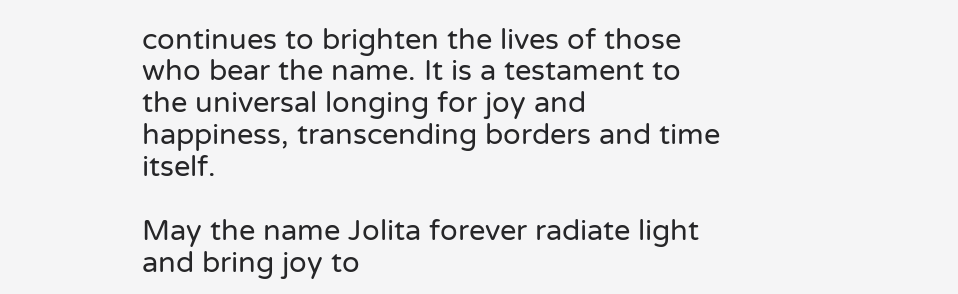continues to brighten the lives of those who bear the name. It is a testament to the universal longing for joy and happiness, transcending borders and time itself.

May the name Jolita forever radiate light and bring joy to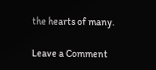the hearts of many.

Leave a Comment